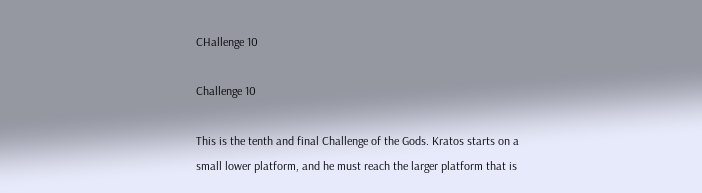CHallenge 10

Challenge 10

This is the tenth and final Challenge of the Gods. Kratos starts on a small lower platform, and he must reach the larger platform that is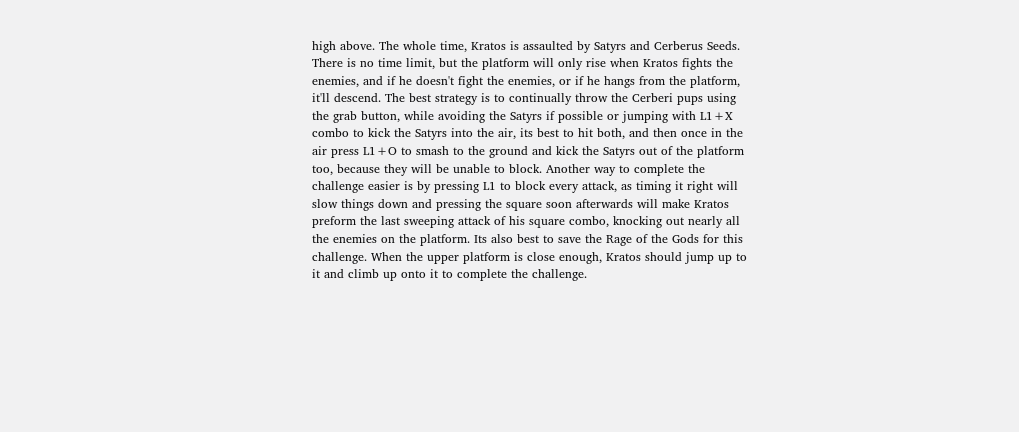high above. The whole time, Kratos is assaulted by Satyrs and Cerberus Seeds. There is no time limit, but the platform will only rise when Kratos fights the enemies, and if he doesn't fight the enemies, or if he hangs from the platform, it'll descend. The best strategy is to continually throw the Cerberi pups using the grab button, while avoiding the Satyrs if possible or jumping with L1+X combo to kick the Satyrs into the air, its best to hit both, and then once in the air press L1+O to smash to the ground and kick the Satyrs out of the platform too, because they will be unable to block. Another way to complete the challenge easier is by pressing L1 to block every attack, as timing it right will slow things down and pressing the square soon afterwards will make Kratos preform the last sweeping attack of his square combo, knocking out nearly all the enemies on the platform. Its also best to save the Rage of the Gods for this challenge. When the upper platform is close enough, Kratos should jump up to it and climb up onto it to complete the challenge.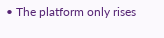• The platform only rises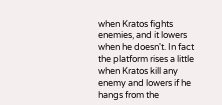when Kratos fights enemies, and it lowers when he doesn't. In fact the platform rises a little when Kratos kill any enemy and lowers if he hangs from the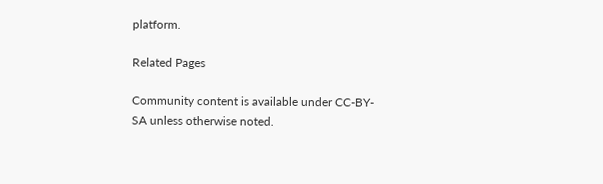platform.

Related Pages

Community content is available under CC-BY-SA unless otherwise noted.